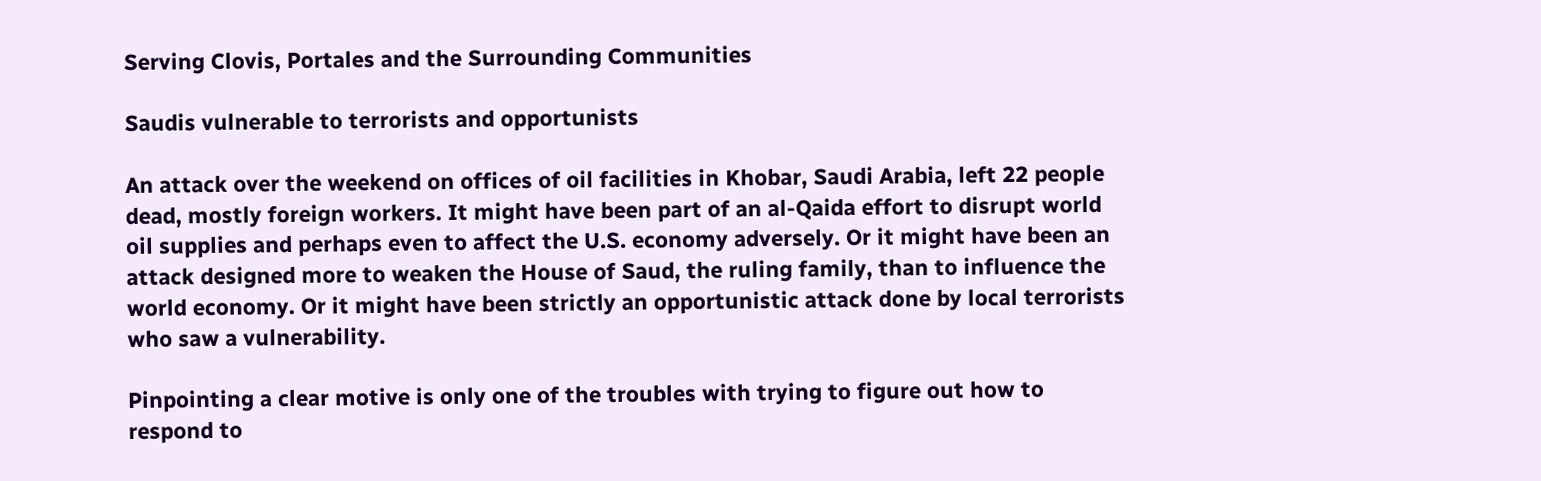Serving Clovis, Portales and the Surrounding Communities

Saudis vulnerable to terrorists and opportunists

An attack over the weekend on offices of oil facilities in Khobar, Saudi Arabia, left 22 people dead, mostly foreign workers. It might have been part of an al-Qaida effort to disrupt world oil supplies and perhaps even to affect the U.S. economy adversely. Or it might have been an attack designed more to weaken the House of Saud, the ruling family, than to influence the world economy. Or it might have been strictly an opportunistic attack done by local terrorists who saw a vulnerability.

Pinpointing a clear motive is only one of the troubles with trying to figure out how to respond to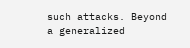such attacks. Beyond a generalized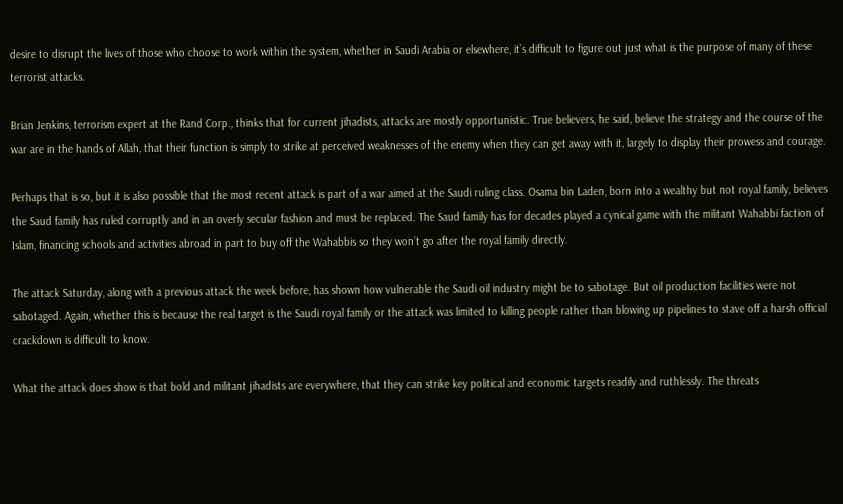desire to disrupt the lives of those who choose to work within the system, whether in Saudi Arabia or elsewhere, it’s difficult to figure out just what is the purpose of many of these terrorist attacks.

Brian Jenkins, terrorism expert at the Rand Corp., thinks that for current jihadists, attacks are mostly opportunistic. True believers, he said, believe the strategy and the course of the war are in the hands of Allah, that their function is simply to strike at perceived weaknesses of the enemy when they can get away with it, largely to display their prowess and courage.

Perhaps that is so, but it is also possible that the most recent attack is part of a war aimed at the Saudi ruling class. Osama bin Laden, born into a wealthy but not royal family, believes the Saud family has ruled corruptly and in an overly secular fashion and must be replaced. The Saud family has for decades played a cynical game with the militant Wahabbi faction of Islam, financing schools and activities abroad in part to buy off the Wahabbis so they won’t go after the royal family directly.

The attack Saturday, along with a previous attack the week before, has shown how vulnerable the Saudi oil industry might be to sabotage. But oil production facilities were not sabotaged. Again, whether this is because the real target is the Saudi royal family or the attack was limited to killing people rather than blowing up pipelines to stave off a harsh official crackdown is difficult to know.

What the attack does show is that bold and militant jihadists are everywhere, that they can strike key political and economic targets readily and ruthlessly. The threats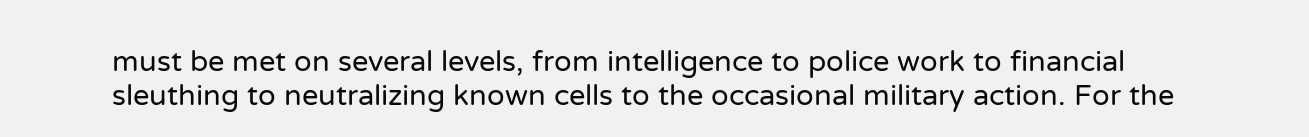must be met on several levels, from intelligence to police work to financial sleuthing to neutralizing known cells to the occasional military action. For the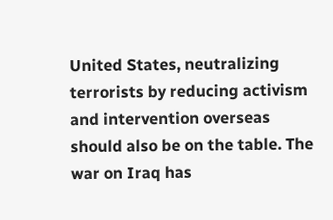United States, neutralizing terrorists by reducing activism and intervention overseas should also be on the table. The war on Iraq has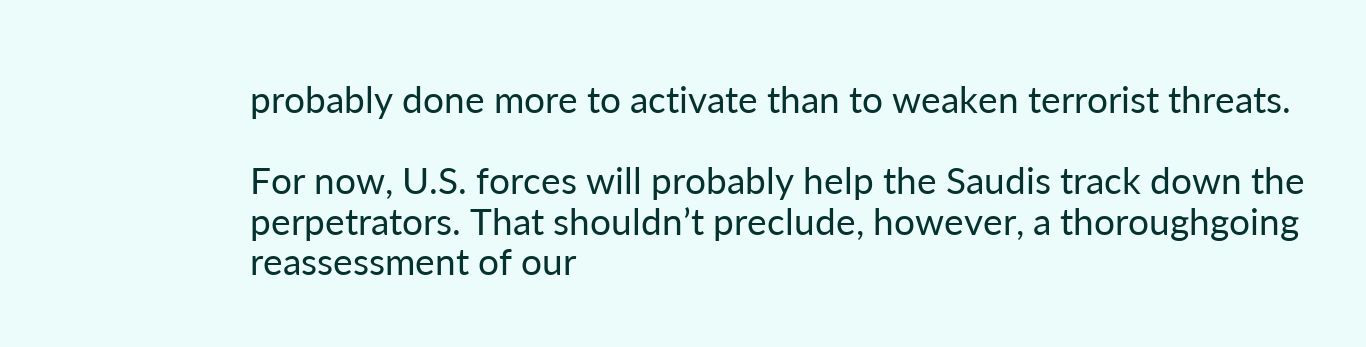probably done more to activate than to weaken terrorist threats.

For now, U.S. forces will probably help the Saudis track down the perpetrators. That shouldn’t preclude, however, a thoroughgoing reassessment of our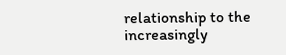relationship to the increasingly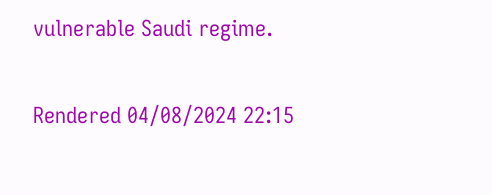vulnerable Saudi regime.

Rendered 04/08/2024 22:15